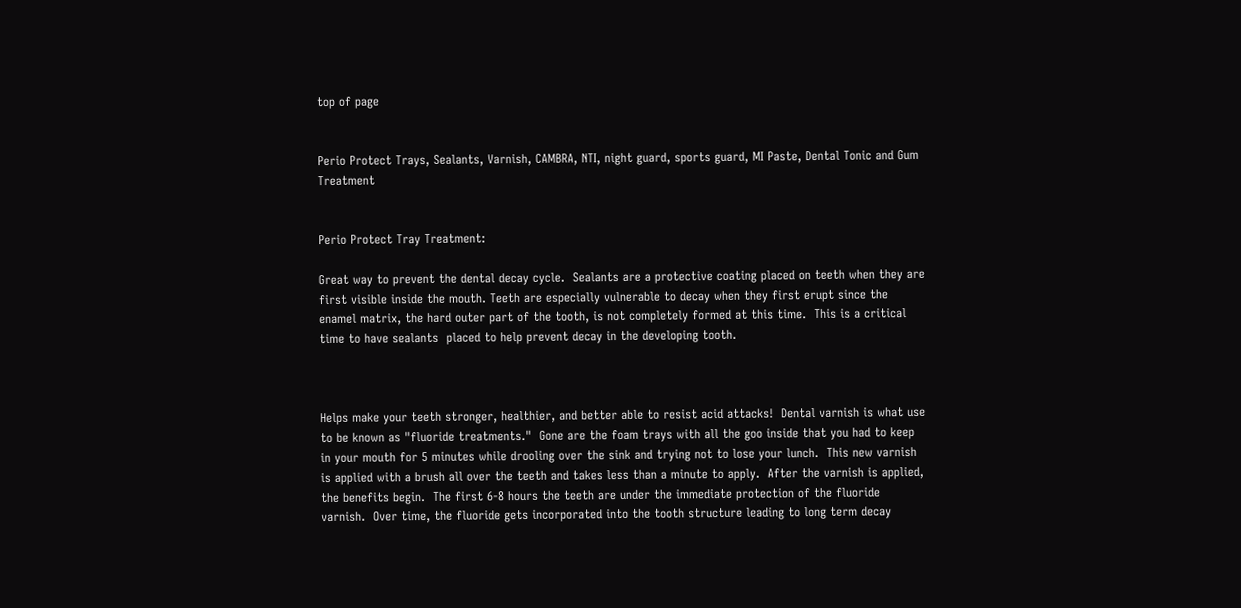top of page


Perio Protect Trays, Sealants, Varnish, CAMBRA, NTI, night guard, sports guard, MI Paste, Dental Tonic and Gum Treatment


Perio Protect Tray Treatment:

Great way to prevent the dental decay cycle.  Sealants are a protective coating placed on teeth when they are first visible inside the mouth. Teeth are especially vulnerable to decay when they first erupt since the enamel matrix, the hard outer part of the tooth, is not completely formed at this time.  This is a critical time to have sealants  placed to help prevent decay in the developing tooth.



Helps make your teeth stronger, healthier, and better able to resist acid attacks!  Dental varnish is what use to be known as "fluoride treatments."  Gone are the foam trays with all the goo inside that you had to keep in your mouth for 5 minutes while drooling over the sink and trying not to lose your lunch.  This new varnish is applied with a brush all over the teeth and takes less than a minute to apply.  After the varnish is applied, the benefits begin.  The first 6-8 hours the teeth are under the immediate protection of the fluoride varnish.  Over time, the fluoride gets incorporated into the tooth structure leading to long term decay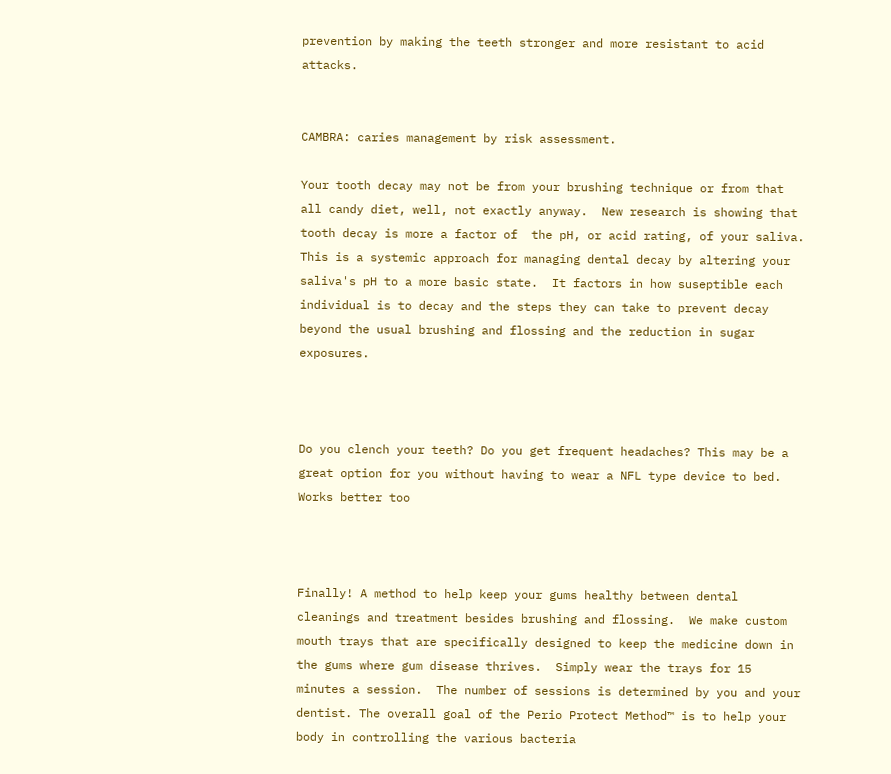prevention by making the teeth stronger and more resistant to acid attacks.


CAMBRA: caries management by risk assessment.

Your tooth decay may not be from your brushing technique or from that all candy diet, well, not exactly anyway.  New research is showing that tooth decay is more a factor of  the pH, or acid rating, of your saliva.  This is a systemic approach for managing dental decay by altering your saliva's pH to a more basic state.  It factors in how suseptible each individual is to decay and the steps they can take to prevent decay beyond the usual brushing and flossing and the reduction in sugar exposures.



Do you clench your teeth? Do you get frequent headaches? This may be a great option for you without having to wear a NFL type device to bed.  Works better too



Finally! A method to help keep your gums healthy between dental cleanings and treatment besides brushing and flossing.  We make custom mouth trays that are specifically designed to keep the medicine down in the gums where gum disease thrives.  Simply wear the trays for 15 minutes a session.  The number of sessions is determined by you and your dentist. The overall goal of the Perio Protect Method™ is to help your body in controlling the various bacteria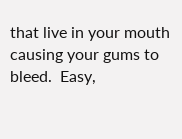that live in your mouth causing your gums to bleed.  Easy,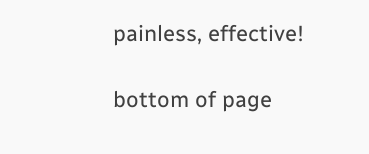painless, effective!

bottom of page